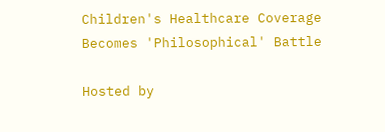Children's Healthcare Coverage Becomes 'Philosophical' Battle

Hosted by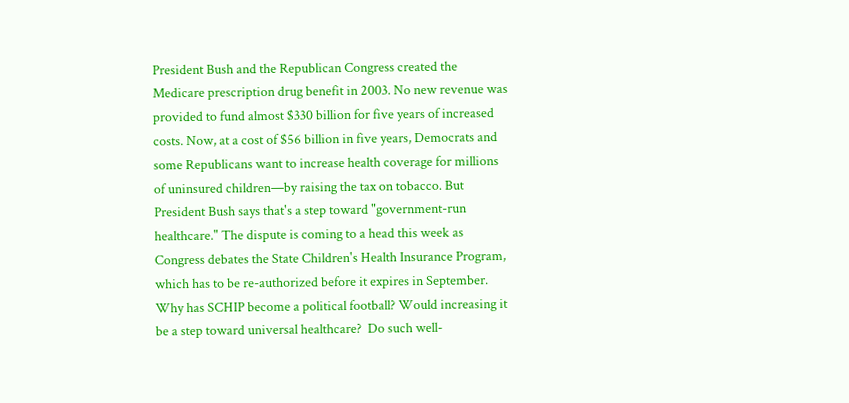President Bush and the Republican Congress created the Medicare prescription drug benefit in 2003. No new revenue was provided to fund almost $330 billion for five years of increased costs. Now, at a cost of $56 billion in five years, Democrats and some Republicans want to increase health coverage for millions of uninsured children—by raising the tax on tobacco. But President Bush says that's a step toward "government-run healthcare." The dispute is coming to a head this week as Congress debates the State Children's Health Insurance Program, which has to be re-authorized before it expires in September. Why has SCHIP become a political football? Would increasing it be a step toward universal healthcare?  Do such well-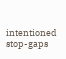intentioned stop-gaps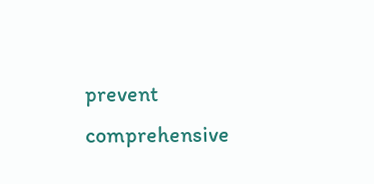prevent comprehensive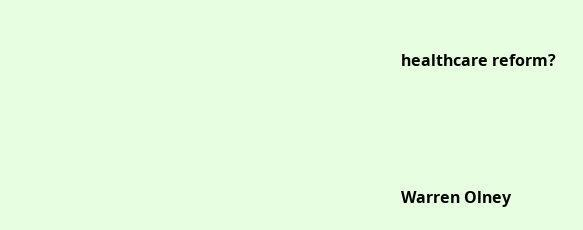healthcare reform?




Warren Olney